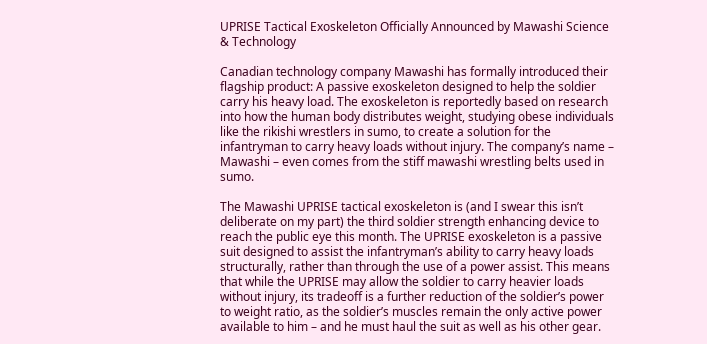UPRISE Tactical Exoskeleton Officially Announced by Mawashi Science & Technology

Canadian technology company Mawashi has formally introduced their flagship product: A passive exoskeleton designed to help the soldier carry his heavy load. The exoskeleton is reportedly based on research into how the human body distributes weight, studying obese individuals like the rikishi wrestlers in sumo, to create a solution for the infantryman to carry heavy loads without injury. The company’s name – Mawashi – even comes from the stiff mawashi wrestling belts used in sumo.

The Mawashi UPRISE tactical exoskeleton is (and I swear this isn’t deliberate on my part) the third soldier strength enhancing device to reach the public eye this month. The UPRISE exoskeleton is a passive suit designed to assist the infantryman’s ability to carry heavy loads structurally, rather than through the use of a power assist. This means that while the UPRISE may allow the soldier to carry heavier loads without injury, its tradeoff is a further reduction of the soldier’s power to weight ratio, as the soldier’s muscles remain the only active power available to him – and he must haul the suit as well as his other gear.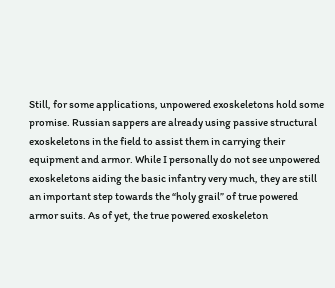Still, for some applications, unpowered exoskeletons hold some promise. Russian sappers are already using passive structural exoskeletons in the field to assist them in carrying their equipment and armor. While I personally do not see unpowered exoskeletons aiding the basic infantry very much, they are still an important step towards the “holy grail” of true powered armor suits. As of yet, the true powered exoskeleton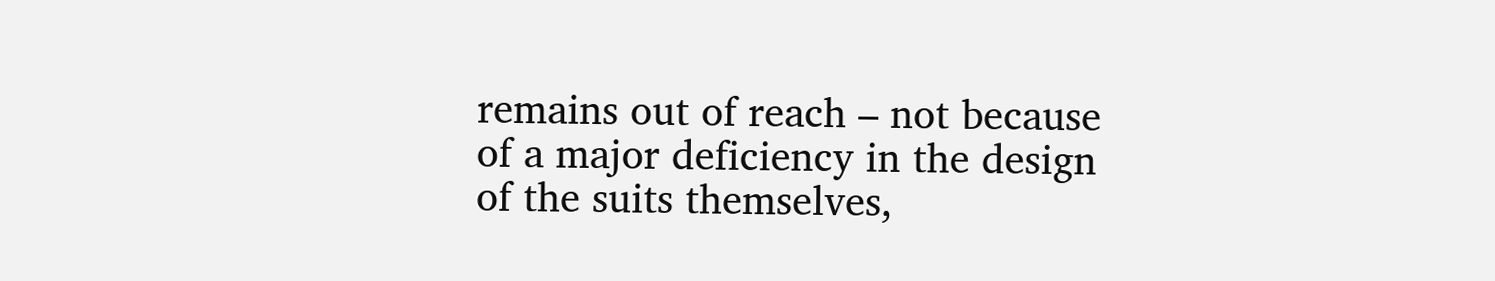remains out of reach – not because of a major deficiency in the design of the suits themselves,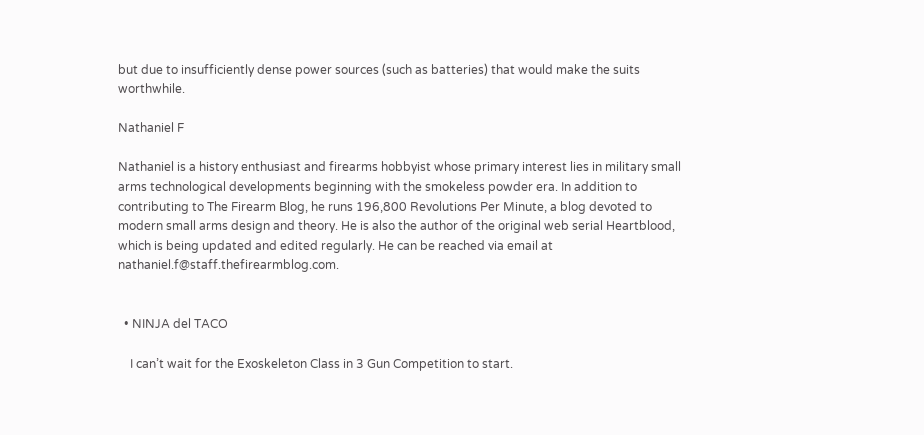but due to insufficiently dense power sources (such as batteries) that would make the suits worthwhile.

Nathaniel F

Nathaniel is a history enthusiast and firearms hobbyist whose primary interest lies in military small arms technological developments beginning with the smokeless powder era. In addition to contributing to The Firearm Blog, he runs 196,800 Revolutions Per Minute, a blog devoted to modern small arms design and theory. He is also the author of the original web serial Heartblood, which is being updated and edited regularly. He can be reached via email at nathaniel.f@staff.thefirearmblog.com.


  • NINJA del TACO

    I can’t wait for the Exoskeleton Class in 3 Gun Competition to start.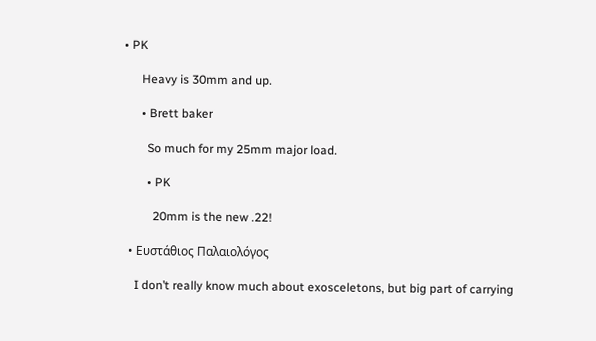• PK

      Heavy is 30mm and up.

      • Brett baker

        So much for my 25mm major load.

        • PK

          20mm is the new .22!

  • Ευστάθιος Παλαιολόγος

    I don’t really know much about exosceletons, but big part of carrying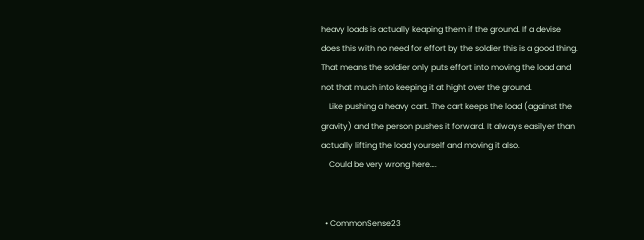heavy loads is actually keaping them if the ground. If a devise does this with no need for effort by the soldier this is a good thing. That means the soldier only puts effort into moving the load and not that much into keeping it at hight over the ground.
    Like pushing a heavy cart. The cart keeps the load (against the gravity) and the person pushes it forward. It always easilyer than actually lifting the load yourself and moving it also.
    Could be very wrong here….


  • CommonSense23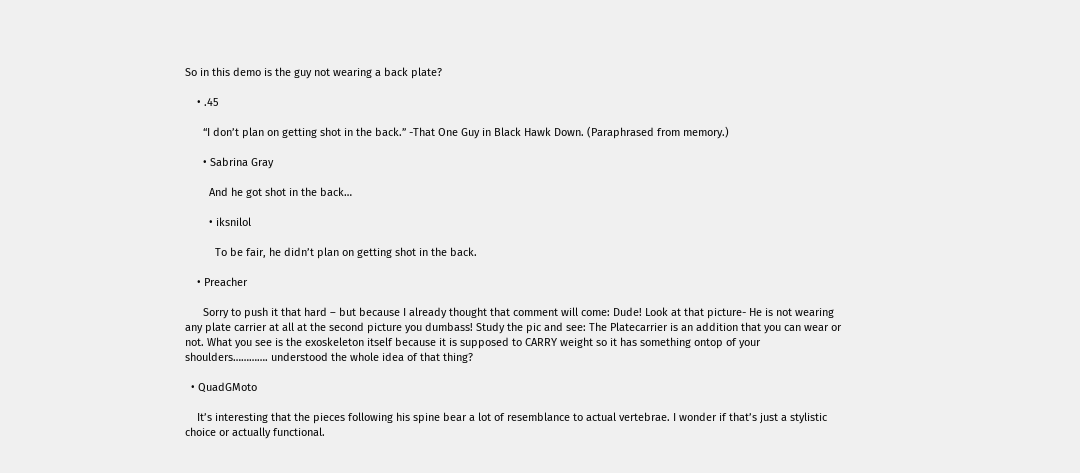So in this demo is the guy not wearing a back plate?

    • .45

      “I don’t plan on getting shot in the back.” -That One Guy in Black Hawk Down. (Paraphrased from memory.)

      • Sabrina Gray

        And he got shot in the back…

        • iksnilol

          To be fair, he didn’t plan on getting shot in the back.

    • Preacher

      Sorry to push it that hard – but because I already thought that comment will come: Dude! Look at that picture- He is not wearing any plate carrier at all at the second picture you dumbass! Study the pic and see: The Platecarrier is an addition that you can wear or not. What you see is the exoskeleton itself because it is supposed to CARRY weight so it has something ontop of your shoulders…………. understood the whole idea of that thing?

  • QuadGMoto

    It’s interesting that the pieces following his spine bear a lot of resemblance to actual vertebrae. I wonder if that’s just a stylistic choice or actually functional.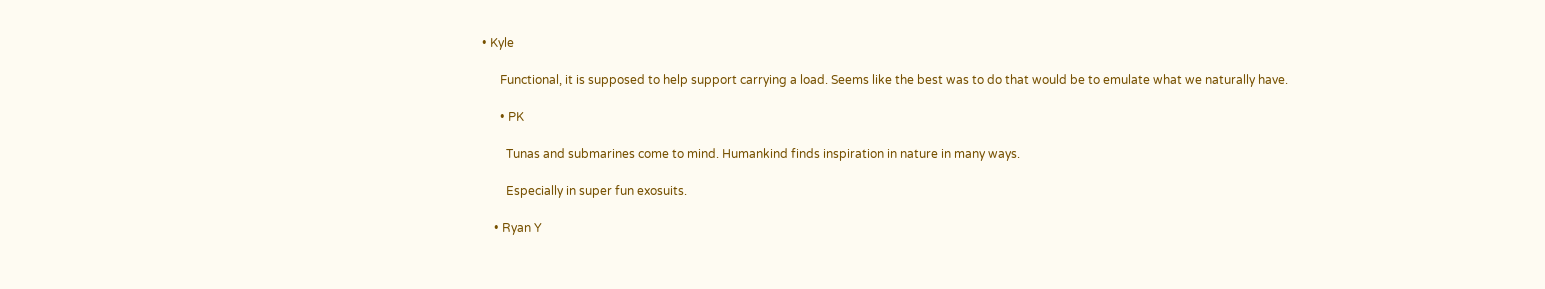• Kyle

      Functional, it is supposed to help support carrying a load. Seems like the best was to do that would be to emulate what we naturally have.

      • PK

        Tunas and submarines come to mind. Humankind finds inspiration in nature in many ways.

        Especially in super fun exosuits.

    • Ryan Y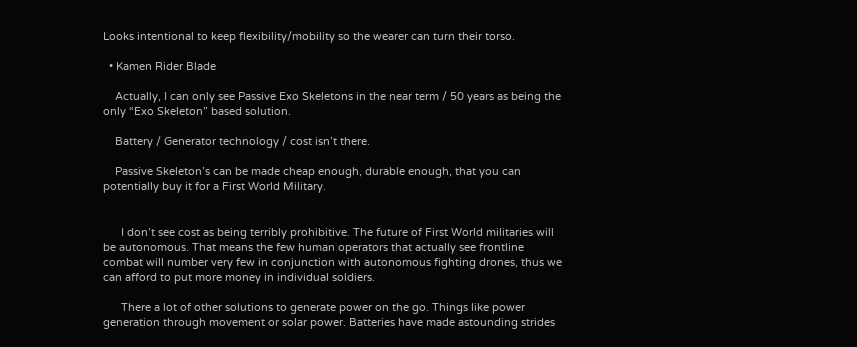Looks intentional to keep flexibility/mobility so the wearer can turn their torso.

  • Kamen Rider Blade

    Actually, I can only see Passive Exo Skeletons in the near term / 50 years as being the only “Exo Skeleton” based solution.

    Battery / Generator technology / cost isn’t there.

    Passive Skeleton’s can be made cheap enough, durable enough, that you can potentially buy it for a First World Military.


      I don’t see cost as being terribly prohibitive. The future of First World militaries will be autonomous. That means the few human operators that actually see frontline combat will number very few in conjunction with autonomous fighting drones, thus we can afford to put more money in individual soldiers.

      There a lot of other solutions to generate power on the go. Things like power generation through movement or solar power. Batteries have made astounding strides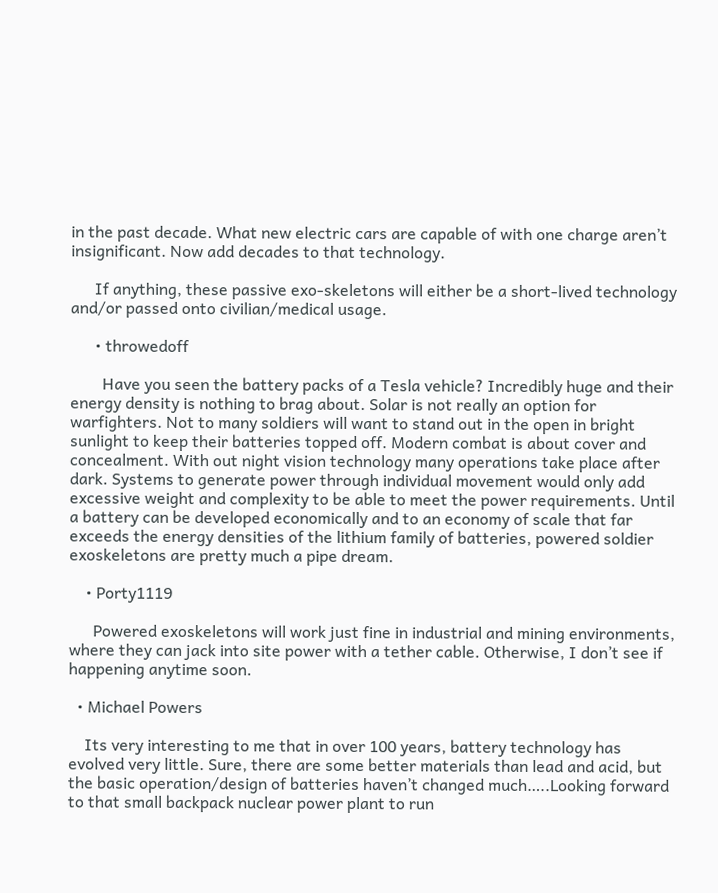in the past decade. What new electric cars are capable of with one charge aren’t insignificant. Now add decades to that technology.

      If anything, these passive exo-skeletons will either be a short-lived technology and/or passed onto civilian/medical usage.

      • throwedoff

        Have you seen the battery packs of a Tesla vehicle? Incredibly huge and their energy density is nothing to brag about. Solar is not really an option for warfighters. Not to many soldiers will want to stand out in the open in bright sunlight to keep their batteries topped off. Modern combat is about cover and concealment. With out night vision technology many operations take place after dark. Systems to generate power through individual movement would only add excessive weight and complexity to be able to meet the power requirements. Until a battery can be developed economically and to an economy of scale that far exceeds the energy densities of the lithium family of batteries, powered soldier exoskeletons are pretty much a pipe dream.

    • Porty1119

      Powered exoskeletons will work just fine in industrial and mining environments, where they can jack into site power with a tether cable. Otherwise, I don’t see if happening anytime soon.

  • Michael Powers

    Its very interesting to me that in over 100 years, battery technology has evolved very little. Sure, there are some better materials than lead and acid, but the basic operation/design of batteries haven’t changed much…..Looking forward to that small backpack nuclear power plant to run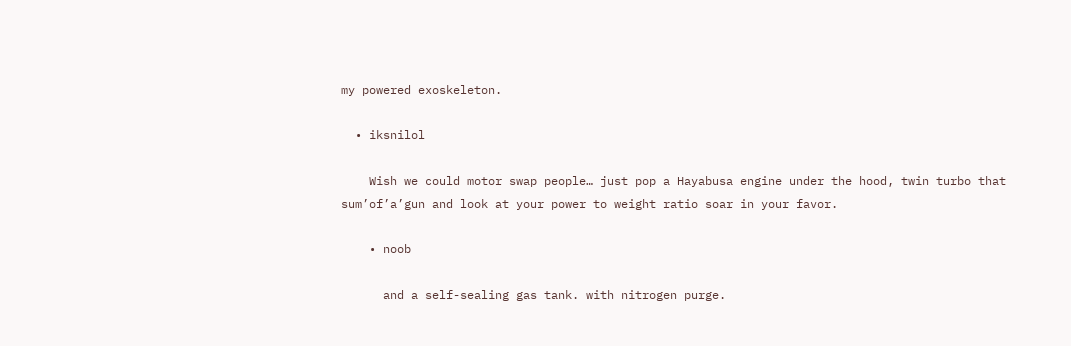my powered exoskeleton.

  • iksnilol

    Wish we could motor swap people… just pop a Hayabusa engine under the hood, twin turbo that sum’of’a’gun and look at your power to weight ratio soar in your favor.

    • noob

      and a self-sealing gas tank. with nitrogen purge.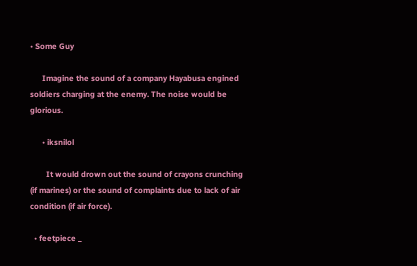• Some Guy

      Imagine the sound of a company Hayabusa engined soldiers charging at the enemy. The noise would be glorious.

      • iksnilol

        It would drown out the sound of crayons crunching (if marines) or the sound of complaints due to lack of air condition (if air force).

  • feetpiece _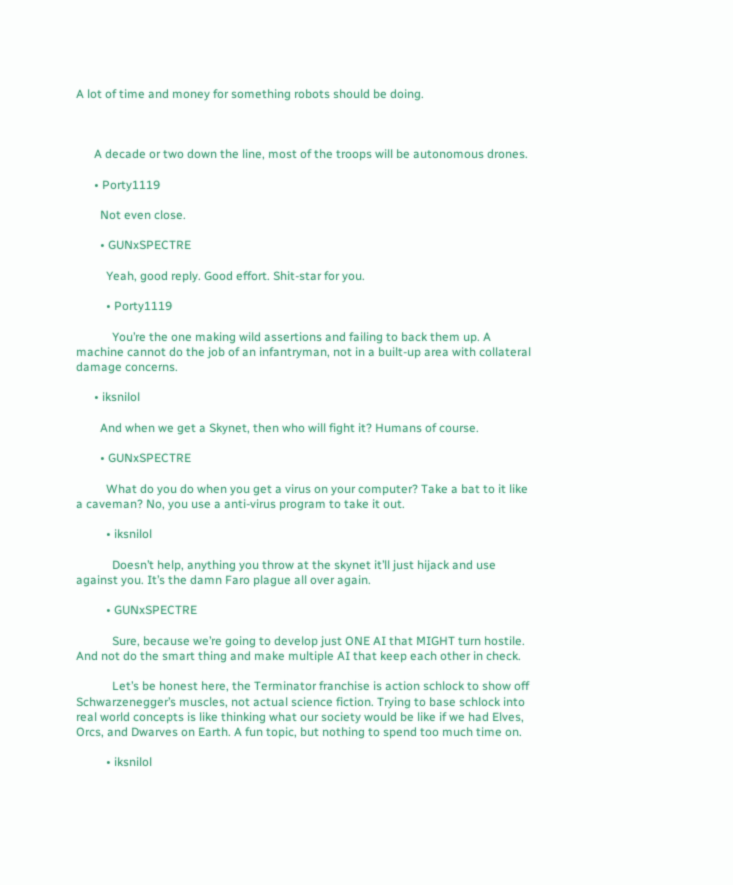A lot of time and money for something robots should be doing.



      A decade or two down the line, most of the troops will be autonomous drones.

      • Porty1119

        Not even close.

        • GUNxSPECTRE

          Yeah, good reply. Good effort. Shit-star for you.

          • Porty1119

            You’re the one making wild assertions and failing to back them up. A machine cannot do the job of an infantryman, not in a built-up area with collateral damage concerns.

      • iksnilol

        And when we get a Skynet, then who will fight it? Humans of course.

        • GUNxSPECTRE

          What do you do when you get a virus on your computer? Take a bat to it like a caveman? No, you use a anti-virus program to take it out.

          • iksnilol

            Doesn’t help, anything you throw at the skynet it’ll just hijack and use against you. It’s the damn Faro plague all over again.

          • GUNxSPECTRE

            Sure, because we’re going to develop just ONE AI that MIGHT turn hostile. And not do the smart thing and make multiple AI that keep each other in check.

            Let’s be honest here, the Terminator franchise is action schlock to show off Schwarzenegger’s muscles, not actual science fiction. Trying to base schlock into real world concepts is like thinking what our society would be like if we had Elves, Orcs, and Dwarves on Earth. A fun topic, but nothing to spend too much time on.

          • iksnilol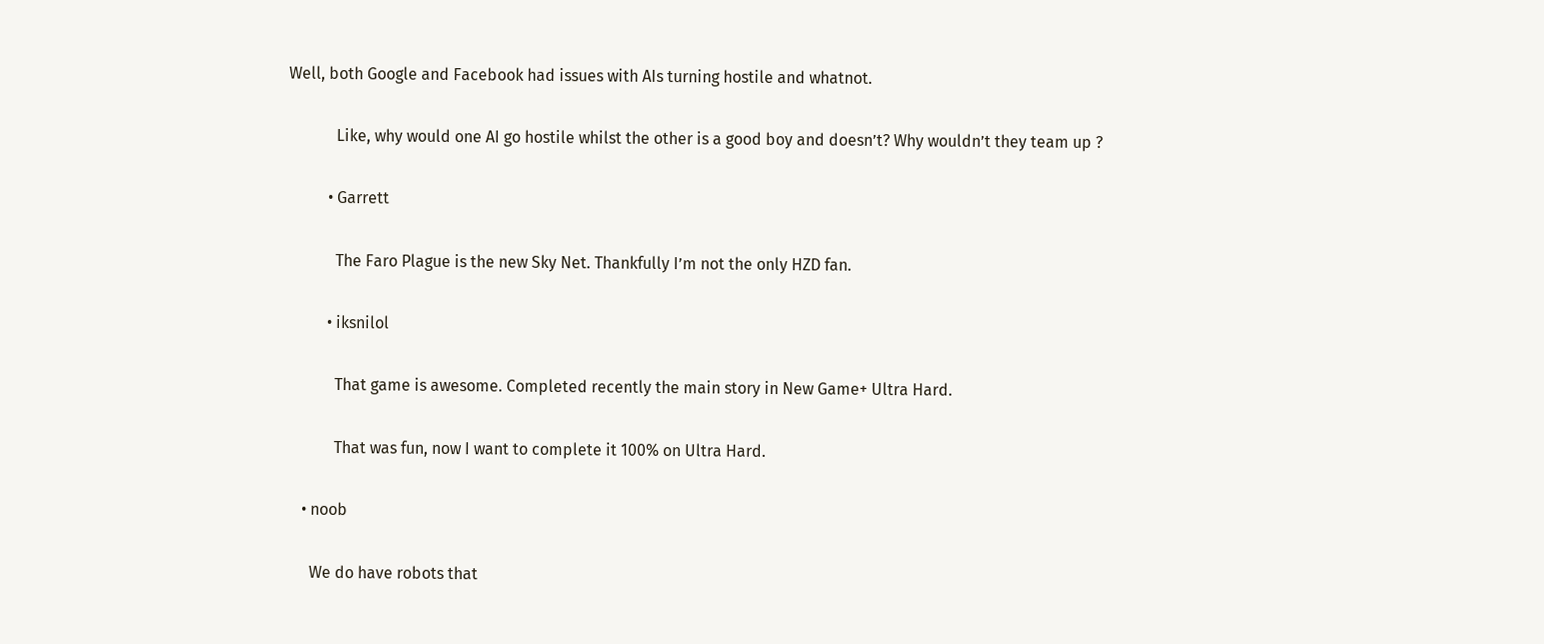Well, both Google and Facebook had issues with AIs turning hostile and whatnot.

            Like, why would one AI go hostile whilst the other is a good boy and doesn’t? Why wouldn’t they team up ?

          • Garrett

            The Faro Plague is the new Sky Net. Thankfully I’m not the only HZD fan.

          • iksnilol

            That game is awesome. Completed recently the main story in New Game+ Ultra Hard.

            That was fun, now I want to complete it 100% on Ultra Hard.

    • noob

      We do have robots that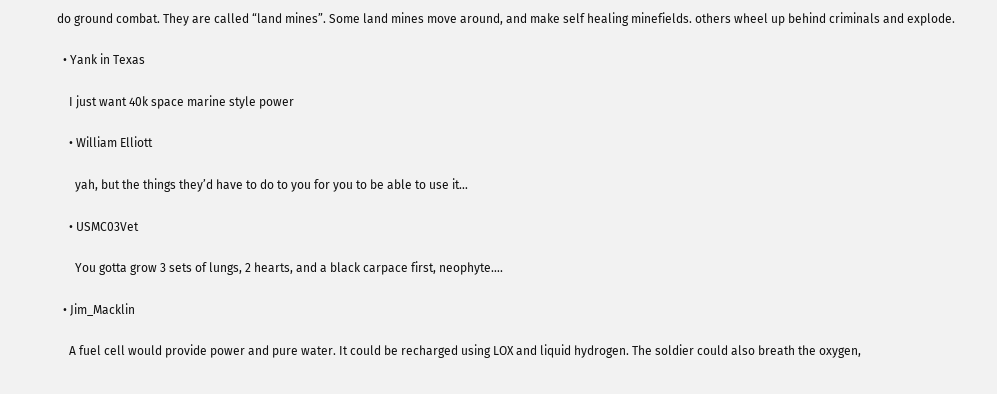do ground combat. They are called “land mines”. Some land mines move around, and make self healing minefields. others wheel up behind criminals and explode.

  • Yank in Texas

    I just want 40k space marine style power

    • William Elliott

      yah, but the things they’d have to do to you for you to be able to use it…

    • USMC03Vet

      You gotta grow 3 sets of lungs, 2 hearts, and a black carpace first, neophyte….

  • Jim_Macklin

    A fuel cell would provide power and pure water. It could be recharged using LOX and liquid hydrogen. The soldier could also breath the oxygen,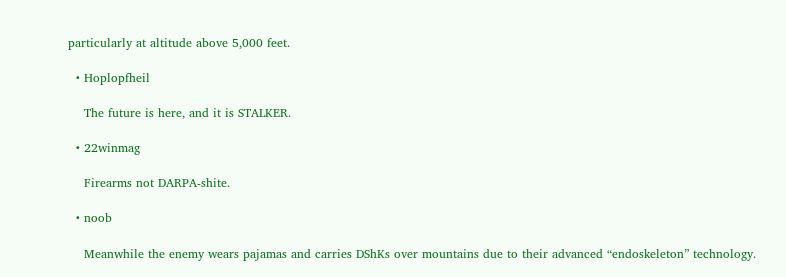particularly at altitude above 5,000 feet.

  • Hoplopfheil

    The future is here, and it is STALKER.

  • 22winmag

    Firearms not DARPA-shite.

  • noob

    Meanwhile the enemy wears pajamas and carries DShKs over mountains due to their advanced “endoskeleton” technology.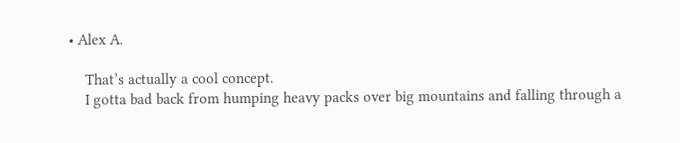• Alex A.

    That’s actually a cool concept.
    I gotta bad back from humping heavy packs over big mountains and falling through a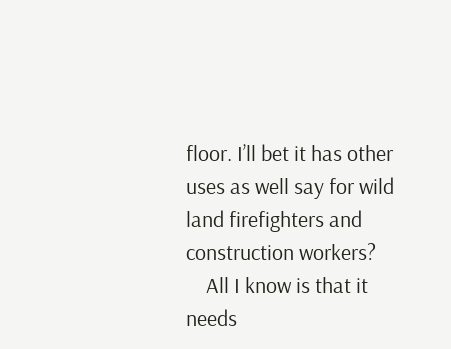floor. I’ll bet it has other uses as well say for wild land firefighters and construction workers?
    All I know is that it needs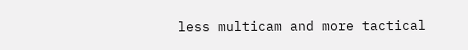less multicam and more tactical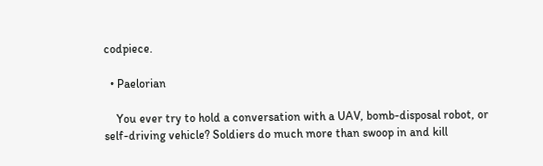codpiece.

  • Paelorian

    You ever try to hold a conversation with a UAV, bomb-disposal robot, or self-driving vehicle? Soldiers do much more than swoop in and kill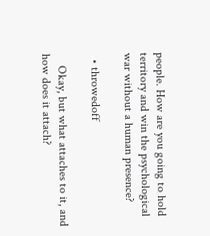people. How are you going to hold territory and win the psychological war without a human presence?

  • throwedoff

    Okay, but what attaches to it, and how does it attach?